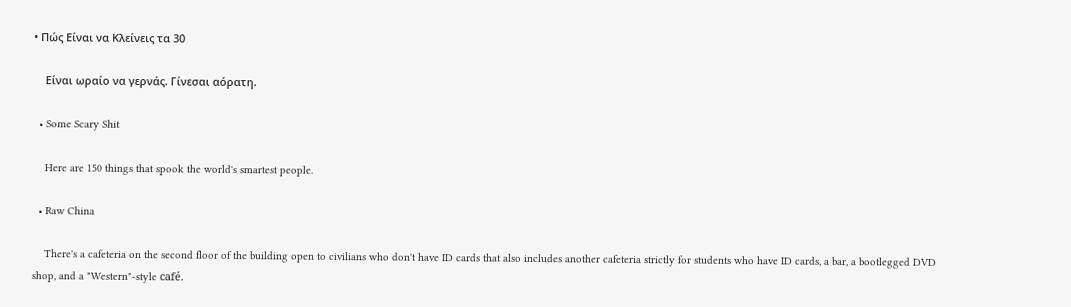• Πώς Είναι να Κλείνεις τα 30

    Είναι ωραίο να γερνάς. Γίνεσαι αόρατη.

  • Some Scary Shit

    Here are 150 things that spook the world's smartest people.

  • Raw China

    There's a cafeteria on the second floor of the building open to civilians who don't have ID cards that also includes another cafeteria strictly for students who have ID cards, a bar, a bootlegged DVD shop, and a "Western"-style café.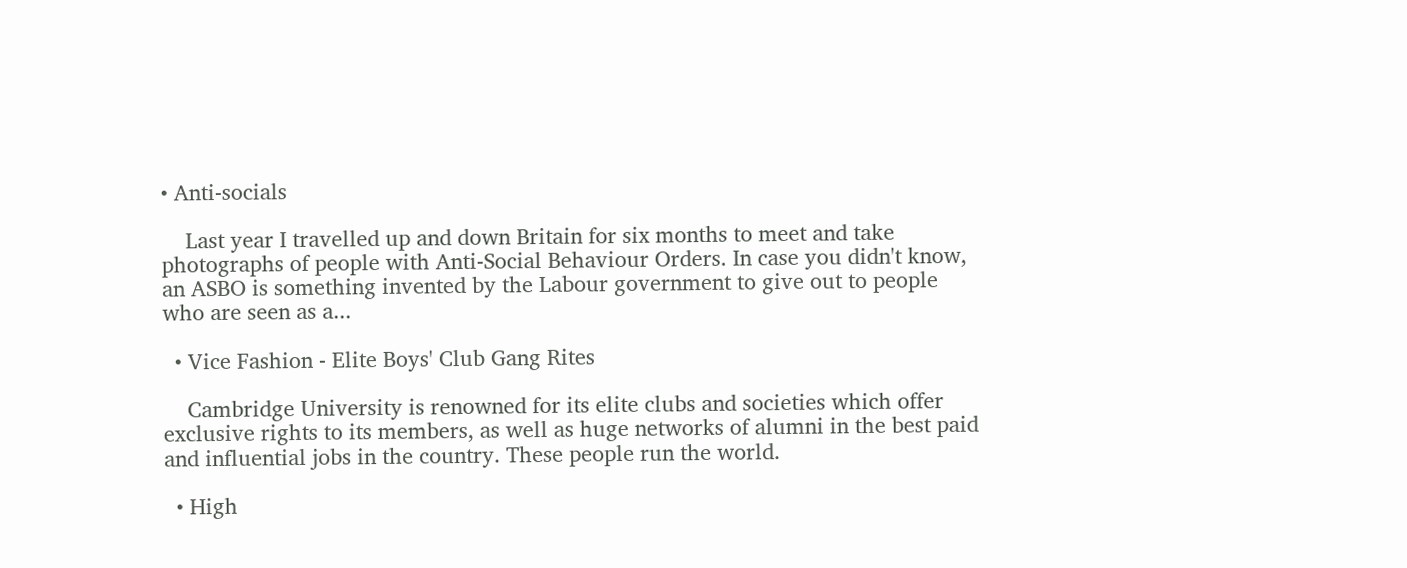• Anti-socials

    Last year I travelled up and down Britain for six months to meet and take photographs of people with Anti-Social Behaviour Orders. In case you didn't know, an ASBO is something invented by the Labour government to give out to people who are seen as a...

  • Vice Fashion - Elite Boys' Club Gang Rites

    Cambridge University is renowned for its elite clubs and societies which offer exclusive rights to its members, as well as huge networks of alumni in the best paid and influential jobs in the country. These people run the world.

  • High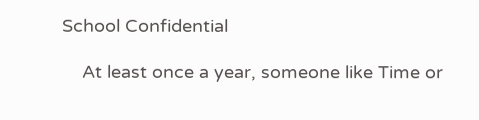School Confidential

    At least once a year, someone like Time or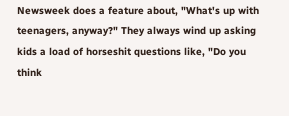Newsweek does a feature about, "What's up with teenagers, anyway?" They always wind up asking kids a load of horseshit questions like, "Do you think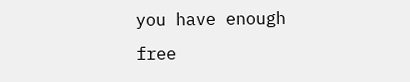you have enough free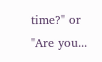time?" or "Are you...